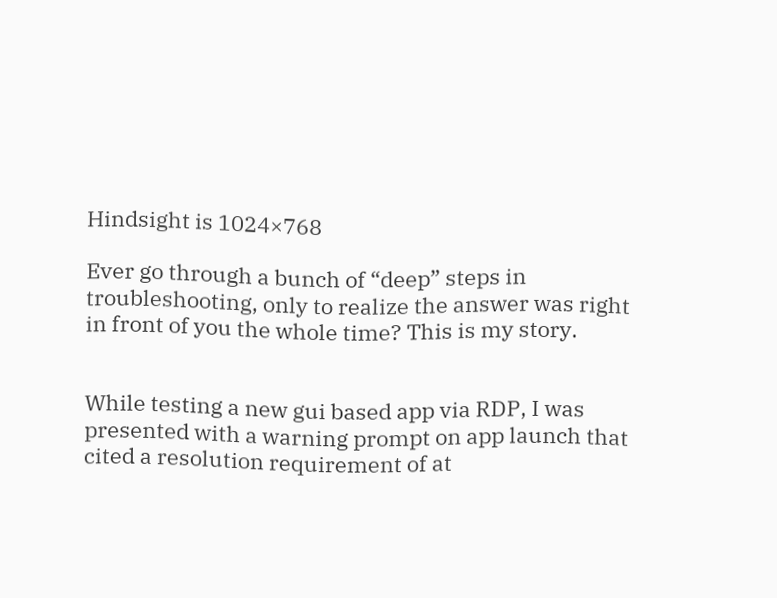Hindsight is 1024×768

Ever go through a bunch of “deep” steps in troubleshooting, only to realize the answer was right in front of you the whole time? This is my story.


While testing a new gui based app via RDP, I was presented with a warning prompt on app launch that cited a resolution requirement of at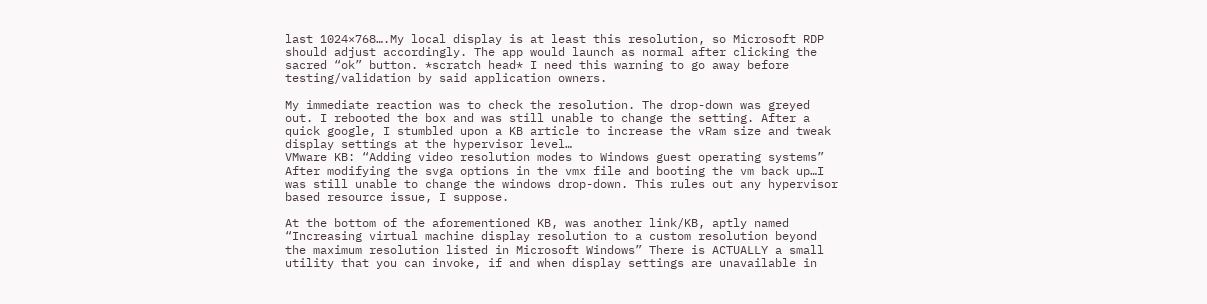last 1024×768….My local display is at least this resolution, so Microsoft RDP should adjust accordingly. The app would launch as normal after clicking the sacred “ok” button. *scratch head* I need this warning to go away before testing/validation by said application owners.

My immediate reaction was to check the resolution. The drop-down was greyed out. I rebooted the box and was still unable to change the setting. After a quick google, I stumbled upon a KB article to increase the vRam size and tweak display settings at the hypervisor level…
VMware KB: “Adding video resolution modes to Windows guest operating systems”
After modifying the svga options in the vmx file and booting the vm back up…I was still unable to change the windows drop-down. This rules out any hypervisor based resource issue, I suppose.

At the bottom of the aforementioned KB, was another link/KB, aptly named “Increasing virtual machine display resolution to a custom resolution beyond the maximum resolution listed in Microsoft Windows” There is ACTUALLY a small utility that you can invoke, if and when display settings are unavailable in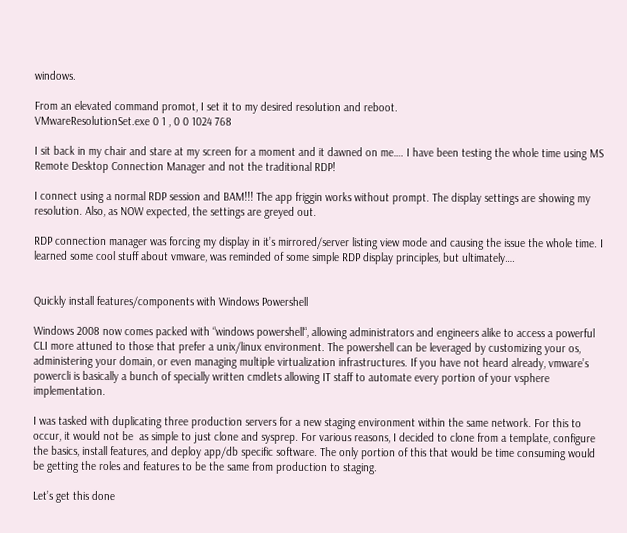windows.

From an elevated command promot, I set it to my desired resolution and reboot.
VMwareResolutionSet.exe 0 1 , 0 0 1024 768

I sit back in my chair and stare at my screen for a moment and it dawned on me…. I have been testing the whole time using MS Remote Desktop Connection Manager and not the traditional RDP!

I connect using a normal RDP session and BAM!!! The app friggin works without prompt. The display settings are showing my resolution. Also, as NOW expected, the settings are greyed out.

RDP connection manager was forcing my display in it’s mirrored/server listing view mode and causing the issue the whole time. I learned some cool stuff about vmware, was reminded of some simple RDP display principles, but ultimately….


Quickly install features/components with Windows Powershell

Windows 2008 now comes packed with “windows powershell“, allowing administrators and engineers alike to access a powerful CLI more attuned to those that prefer a unix/linux environment. The powershell can be leveraged by customizing your os, administering your domain, or even managing multiple virtualization infrastructures. If you have not heard already, vmware’s powercli is basically a bunch of specially written cmdlets allowing IT staff to automate every portion of your vsphere implementation.

I was tasked with duplicating three production servers for a new staging environment within the same network. For this to occur, it would not be  as simple to just clone and sysprep. For various reasons, I decided to clone from a template, configure the basics, install features, and deploy app/db specific software. The only portion of this that would be time consuming would be getting the roles and features to be the same from production to staging.

Let’s get this done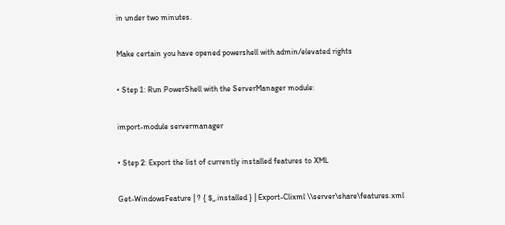in under two minutes.

Make certain you have opened powershell with admin/elevated rights

• Step 1: Run PowerShell with the ServerManager module:

import-module servermanager

• Step 2: Export the list of currently installed features to XML

Get-WindowsFeature | ? { $_.installed } | Export-Clixml \\server\share\features.xml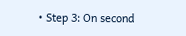• Step 3: On second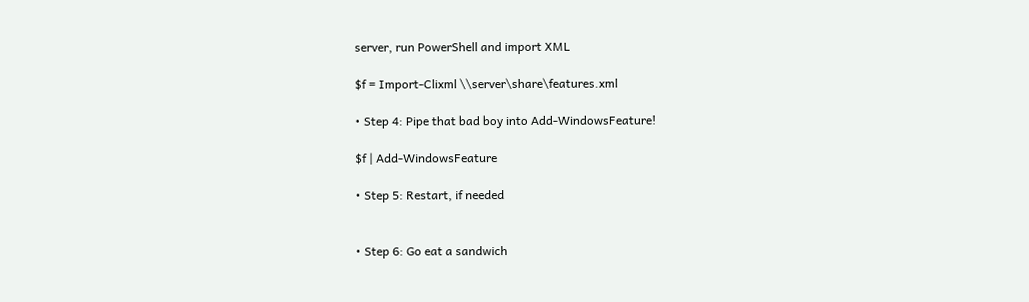server, run PowerShell and import XML

$f = Import-Clixml \\server\share\features.xml

• Step 4: Pipe that bad boy into Add-WindowsFeature!

$f | Add-WindowsFeature

• Step 5: Restart, if needed


• Step 6: Go eat a sandwich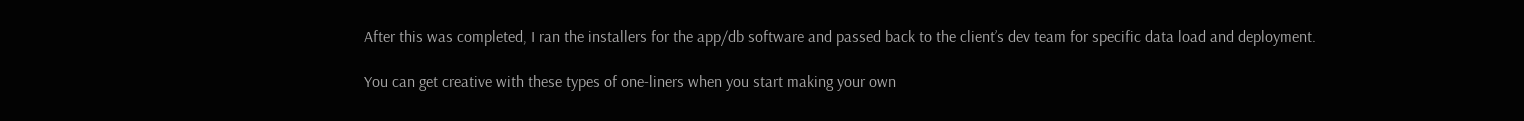After this was completed, I ran the installers for the app/db software and passed back to the client’s dev team for specific data load and deployment.

You can get creative with these types of one-liners when you start making your own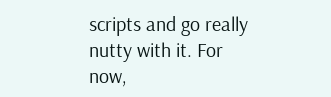scripts and go really nutty with it. For now,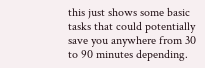this just shows some basic tasks that could potentially save you anywhere from 30 to 90 minutes depending.